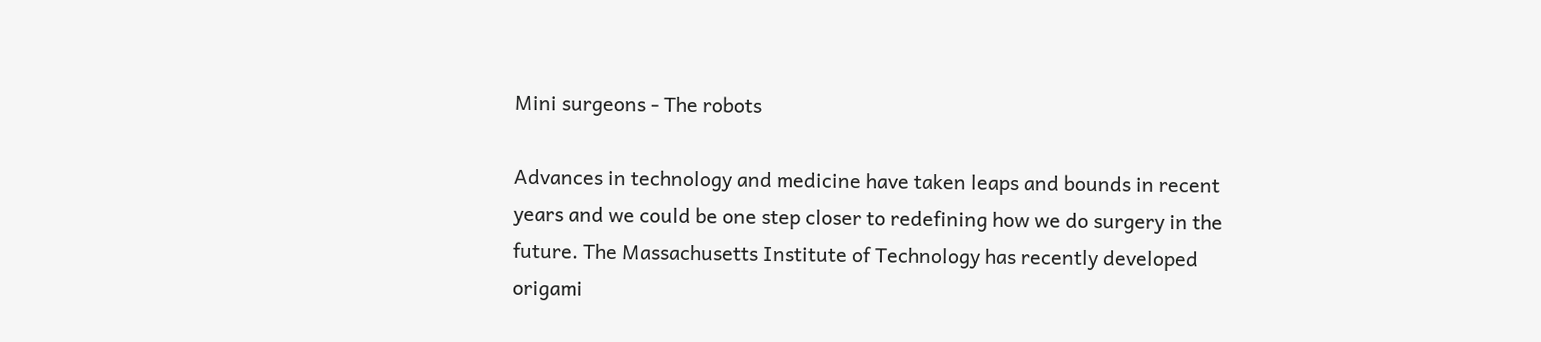Mini surgeons - The robots

Advances in technology and medicine have taken leaps and bounds in recent years and we could be one step closer to redefining how we do surgery in the future. The Massachusetts Institute of Technology has recently developed origami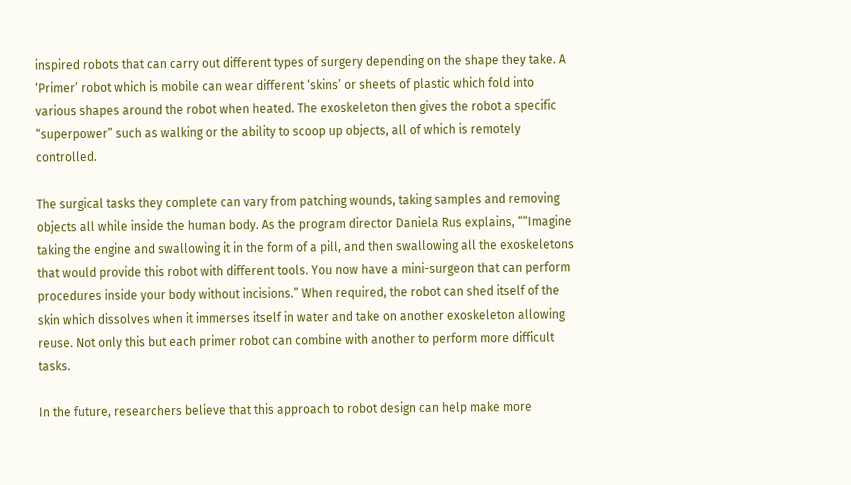inspired robots that can carry out different types of surgery depending on the shape they take. A ‘Primer’ robot which is mobile can wear different ‘skins’ or sheets of plastic which fold into various shapes around the robot when heated. The exoskeleton then gives the robot a specific “superpower” such as walking or the ability to scoop up objects, all of which is remotely controlled.

The surgical tasks they complete can vary from patching wounds, taking samples and removing objects all while inside the human body. As the program director Daniela Rus explains, ““Imagine taking the engine and swallowing it in the form of a pill, and then swallowing all the exoskeletons that would provide this robot with different tools. You now have a mini-surgeon that can perform procedures inside your body without incisions.” When required, the robot can shed itself of the skin which dissolves when it immerses itself in water and take on another exoskeleton allowing reuse. Not only this but each primer robot can combine with another to perform more difficult tasks.

In the future, researchers believe that this approach to robot design can help make more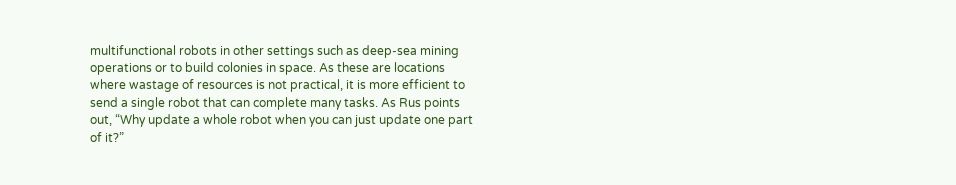multifunctional robots in other settings such as deep-sea mining operations or to build colonies in space. As these are locations where wastage of resources is not practical, it is more efficient to send a single robot that can complete many tasks. As Rus points out, “Why update a whole robot when you can just update one part of it?”